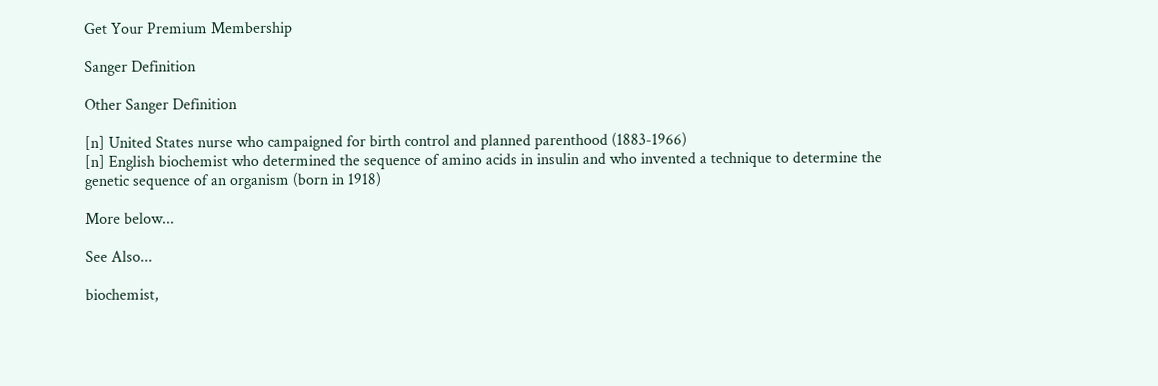Get Your Premium Membership

Sanger Definition

Other Sanger Definition

[n] United States nurse who campaigned for birth control and planned parenthood (1883-1966)
[n] English biochemist who determined the sequence of amino acids in insulin and who invented a technique to determine the genetic sequence of an organism (born in 1918)

More below...

See Also...

biochemist,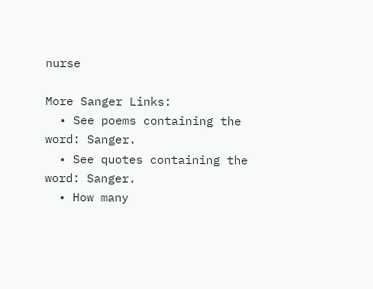nurse

More Sanger Links:
  • See poems containing the word: Sanger.
  • See quotes containing the word: Sanger.
  • How many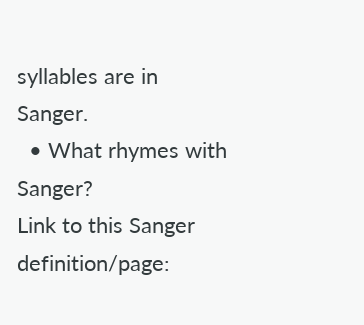syllables are in Sanger.
  • What rhymes with Sanger?
Link to this Sanger definition/page: